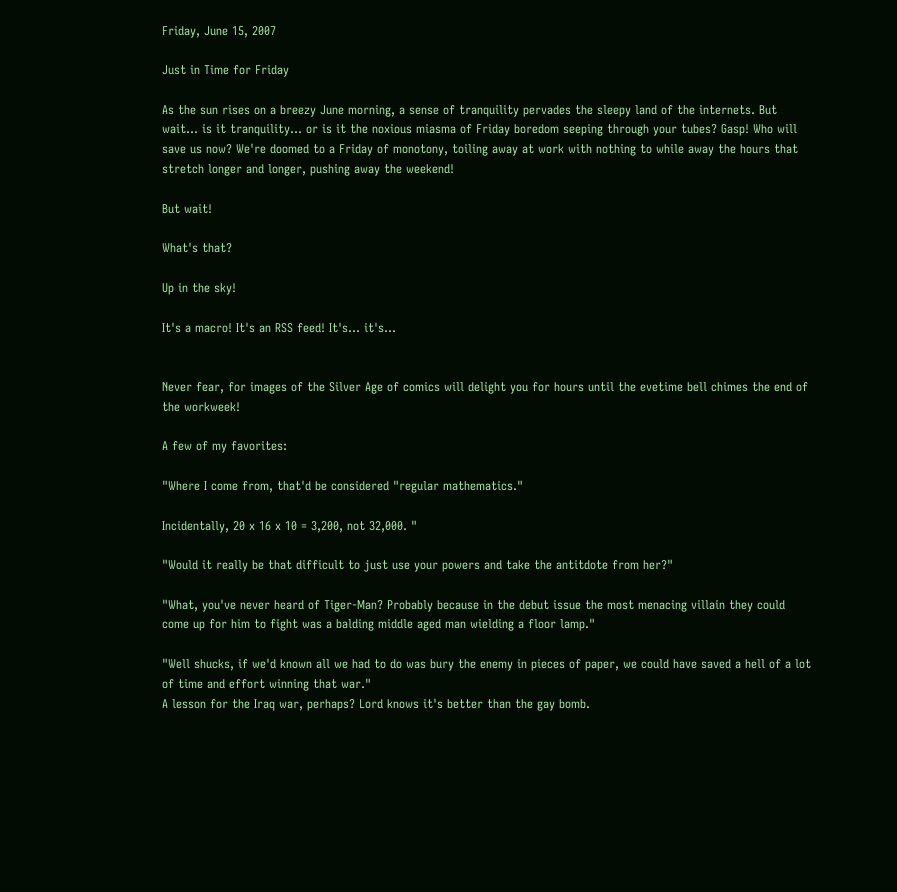Friday, June 15, 2007

Just in Time for Friday

As the sun rises on a breezy June morning, a sense of tranquility pervades the sleepy land of the internets. But wait... is it tranquility... or is it the noxious miasma of Friday boredom seeping through your tubes? Gasp! Who will save us now? We're doomed to a Friday of monotony, toiling away at work with nothing to while away the hours that stretch longer and longer, pushing away the weekend!

But wait!

What's that?

Up in the sky!

It's a macro! It's an RSS feed! It's... it's...


Never fear, for images of the Silver Age of comics will delight you for hours until the evetime bell chimes the end of the workweek!

A few of my favorites:

"Where I come from, that'd be considered "regular mathematics."

Incidentally, 20 x 16 x 10 = 3,200, not 32,000. "

"Would it really be that difficult to just use your powers and take the antitdote from her?"

"What, you've never heard of Tiger-Man? Probably because in the debut issue the most menacing villain they could come up for him to fight was a balding middle aged man wielding a floor lamp."

"Well shucks, if we'd known all we had to do was bury the enemy in pieces of paper, we could have saved a hell of a lot of time and effort winning that war."
A lesson for the Iraq war, perhaps? Lord knows it's better than the gay bomb.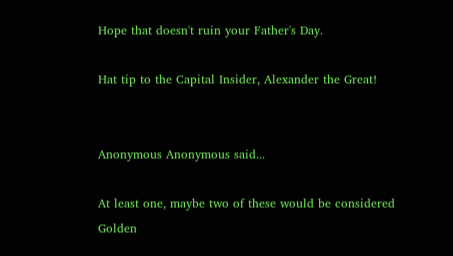Hope that doesn't ruin your Father's Day.

Hat tip to the Capital Insider, Alexander the Great!


Anonymous Anonymous said...

At least one, maybe two of these would be considered Golden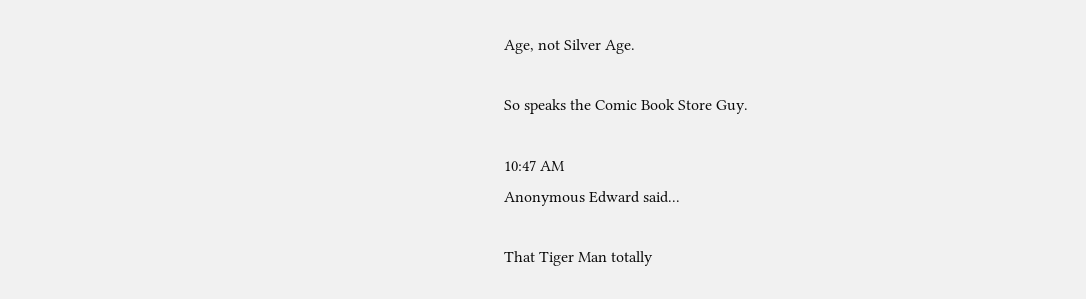Age, not Silver Age.

So speaks the Comic Book Store Guy.

10:47 AM
Anonymous Edward said...

That Tiger Man totally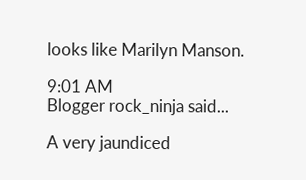looks like Marilyn Manson.

9:01 AM
Blogger rock_ninja said...

A very jaundiced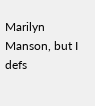Marilyn Manson, but I defs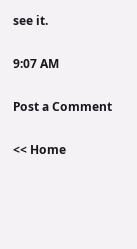see it.

9:07 AM

Post a Comment

<< Home